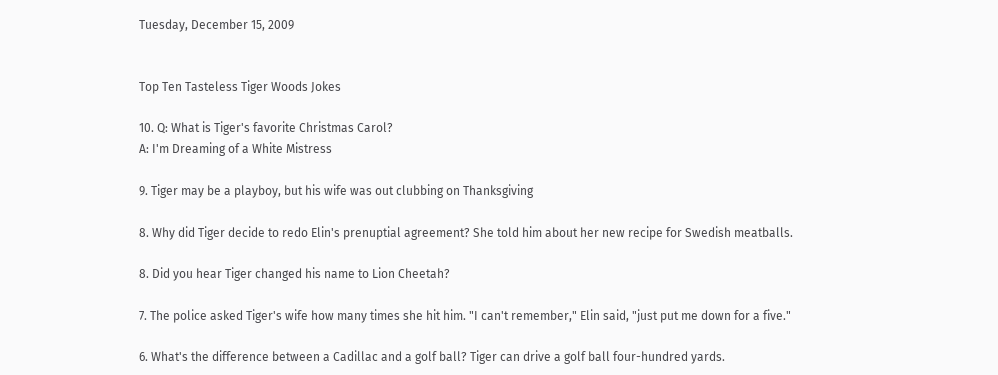Tuesday, December 15, 2009


Top Ten Tasteless Tiger Woods Jokes

10. Q: What is Tiger's favorite Christmas Carol?
A: I'm Dreaming of a White Mistress

9. Tiger may be a playboy, but his wife was out clubbing on Thanksgiving

8. Why did Tiger decide to redo Elin's prenuptial agreement? She told him about her new recipe for Swedish meatballs.

8. Did you hear Tiger changed his name to Lion Cheetah?

7. The police asked Tiger's wife how many times she hit him. "I can't remember," Elin said, "just put me down for a five."

6. What's the difference between a Cadillac and a golf ball? Tiger can drive a golf ball four-hundred yards.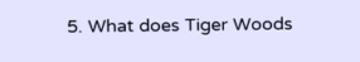5. What does Tiger Woods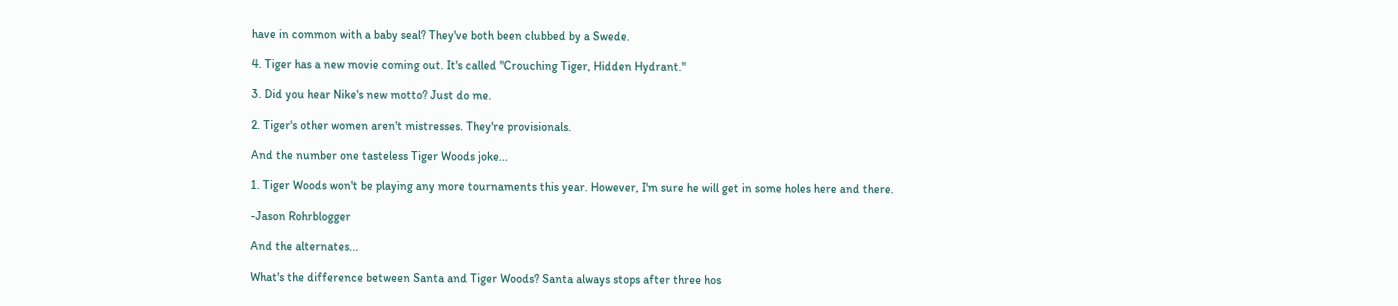have in common with a baby seal? They've both been clubbed by a Swede.

4. Tiger has a new movie coming out. It's called "Crouching Tiger, Hidden Hydrant."

3. Did you hear Nike's new motto? Just do me.

2. Tiger's other women aren't mistresses. They're provisionals.

And the number one tasteless Tiger Woods joke...

1. Tiger Woods won't be playing any more tournaments this year. However, I'm sure he will get in some holes here and there.

-Jason Rohrblogger

And the alternates...

What's the difference between Santa and Tiger Woods? Santa always stops after three hos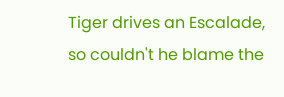Tiger drives an Escalade, so couldn't he blame the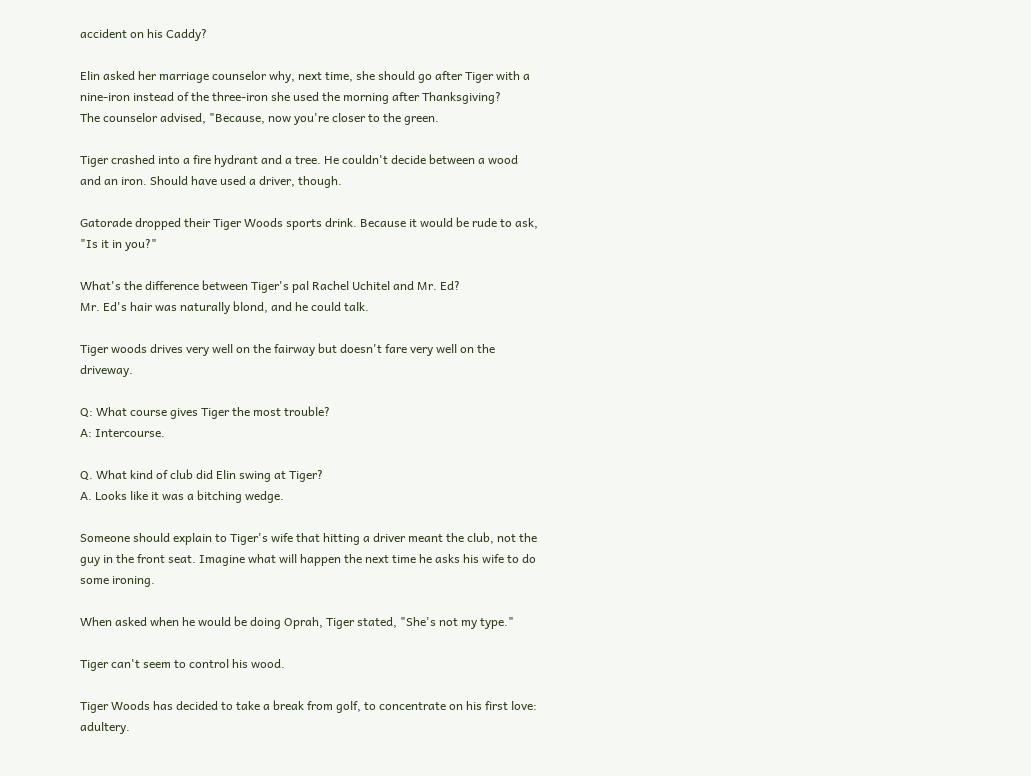accident on his Caddy?

Elin asked her marriage counselor why, next time, she should go after Tiger with a nine-iron instead of the three-iron she used the morning after Thanksgiving?
The counselor advised, "Because, now you're closer to the green.

Tiger crashed into a fire hydrant and a tree. He couldn't decide between a wood and an iron. Should have used a driver, though.

Gatorade dropped their Tiger Woods sports drink. Because it would be rude to ask, "Is it in you?"

What's the difference between Tiger's pal Rachel Uchitel and Mr. Ed?
Mr. Ed's hair was naturally blond, and he could talk.

Tiger woods drives very well on the fairway but doesn't fare very well on the driveway.

Q: What course gives Tiger the most trouble?
A: Intercourse.

Q. What kind of club did Elin swing at Tiger?
A. Looks like it was a bitching wedge.

Someone should explain to Tiger's wife that hitting a driver meant the club, not the guy in the front seat. Imagine what will happen the next time he asks his wife to do some ironing.

When asked when he would be doing Oprah, Tiger stated, "She's not my type."

Tiger can't seem to control his wood.

Tiger Woods has decided to take a break from golf, to concentrate on his first love: adultery.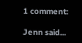1 comment:

Jenn said...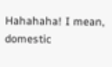Hahahaha! I mean, domestic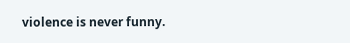violence is never funny.